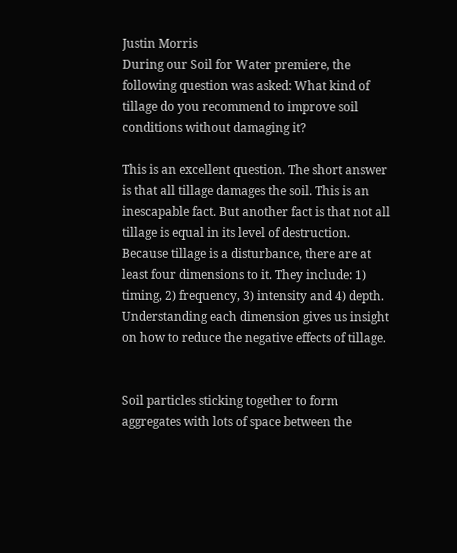Justin Morris
During our Soil for Water premiere, the following question was asked: What kind of tillage do you recommend to improve soil conditions without damaging it?

This is an excellent question. The short answer is that all tillage damages the soil. This is an inescapable fact. But another fact is that not all tillage is equal in its level of destruction. Because tillage is a disturbance, there are at least four dimensions to it. They include: 1) timing, 2) frequency, 3) intensity and 4) depth. Understanding each dimension gives us insight on how to reduce the negative effects of tillage.


Soil particles sticking together to form aggregates with lots of space between the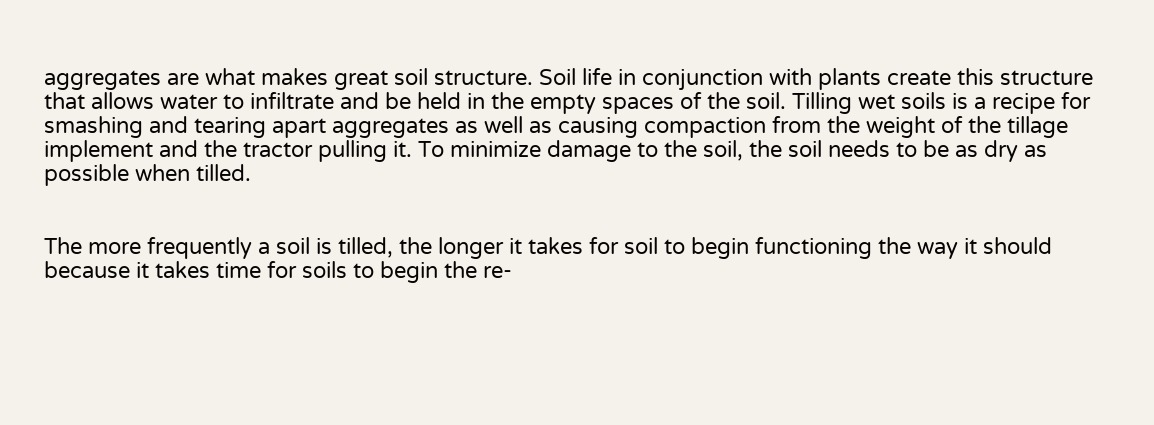aggregates are what makes great soil structure. Soil life in conjunction with plants create this structure that allows water to infiltrate and be held in the empty spaces of the soil. Tilling wet soils is a recipe for smashing and tearing apart aggregates as well as causing compaction from the weight of the tillage implement and the tractor pulling it. To minimize damage to the soil, the soil needs to be as dry as possible when tilled.


The more frequently a soil is tilled, the longer it takes for soil to begin functioning the way it should because it takes time for soils to begin the re-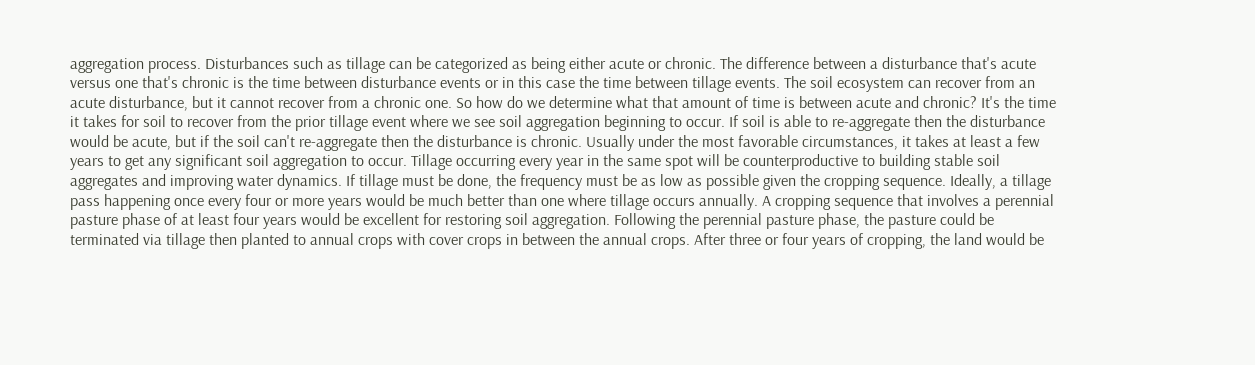aggregation process. Disturbances such as tillage can be categorized as being either acute or chronic. The difference between a disturbance that's acute versus one that's chronic is the time between disturbance events or in this case the time between tillage events. The soil ecosystem can recover from an acute disturbance, but it cannot recover from a chronic one. So how do we determine what that amount of time is between acute and chronic? It's the time it takes for soil to recover from the prior tillage event where we see soil aggregation beginning to occur. If soil is able to re-aggregate then the disturbance would be acute, but if the soil can't re-aggregate then the disturbance is chronic. Usually under the most favorable circumstances, it takes at least a few years to get any significant soil aggregation to occur. Tillage occurring every year in the same spot will be counterproductive to building stable soil aggregates and improving water dynamics. If tillage must be done, the frequency must be as low as possible given the cropping sequence. Ideally, a tillage pass happening once every four or more years would be much better than one where tillage occurs annually. A cropping sequence that involves a perennial pasture phase of at least four years would be excellent for restoring soil aggregation. Following the perennial pasture phase, the pasture could be terminated via tillage then planted to annual crops with cover crops in between the annual crops. After three or four years of cropping, the land would be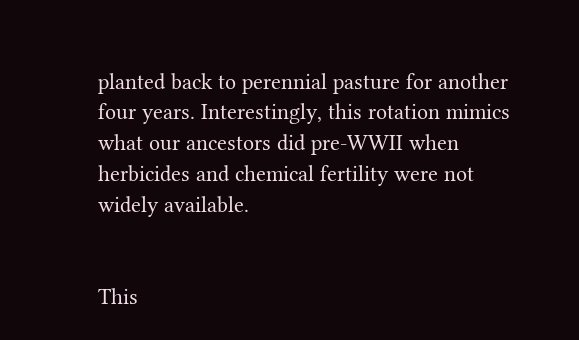planted back to perennial pasture for another four years. Interestingly, this rotation mimics what our ancestors did pre-WWII when herbicides and chemical fertility were not widely available.


This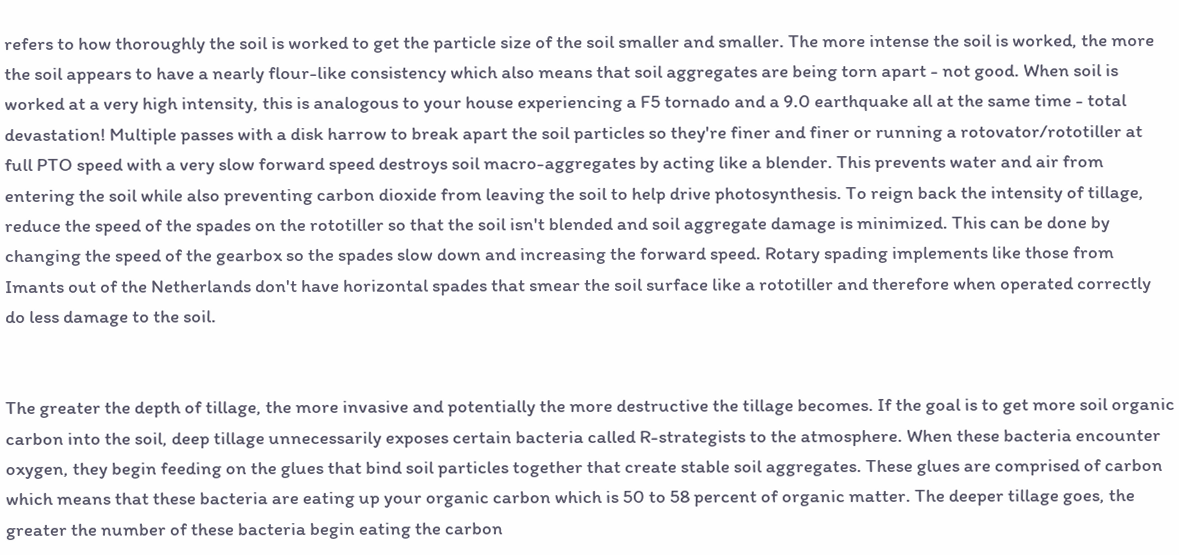refers to how thoroughly the soil is worked to get the particle size of the soil smaller and smaller. The more intense the soil is worked, the more the soil appears to have a nearly flour-like consistency which also means that soil aggregates are being torn apart - not good. When soil is worked at a very high intensity, this is analogous to your house experiencing a F5 tornado and a 9.0 earthquake all at the same time - total devastation! Multiple passes with a disk harrow to break apart the soil particles so they're finer and finer or running a rotovator/rototiller at full PTO speed with a very slow forward speed destroys soil macro-aggregates by acting like a blender. This prevents water and air from entering the soil while also preventing carbon dioxide from leaving the soil to help drive photosynthesis. To reign back the intensity of tillage, reduce the speed of the spades on the rototiller so that the soil isn't blended and soil aggregate damage is minimized. This can be done by changing the speed of the gearbox so the spades slow down and increasing the forward speed. Rotary spading implements like those from Imants out of the Netherlands don't have horizontal spades that smear the soil surface like a rototiller and therefore when operated correctly do less damage to the soil.


The greater the depth of tillage, the more invasive and potentially the more destructive the tillage becomes. If the goal is to get more soil organic carbon into the soil, deep tillage unnecessarily exposes certain bacteria called R-strategists to the atmosphere. When these bacteria encounter oxygen, they begin feeding on the glues that bind soil particles together that create stable soil aggregates. These glues are comprised of carbon which means that these bacteria are eating up your organic carbon which is 50 to 58 percent of organic matter. The deeper tillage goes, the greater the number of these bacteria begin eating the carbon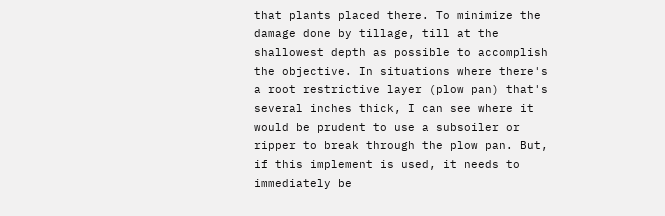that plants placed there. To minimize the damage done by tillage, till at the shallowest depth as possible to accomplish the objective. In situations where there's a root restrictive layer (plow pan) that's several inches thick, I can see where it would be prudent to use a subsoiler or ripper to break through the plow pan. But, if this implement is used, it needs to immediately be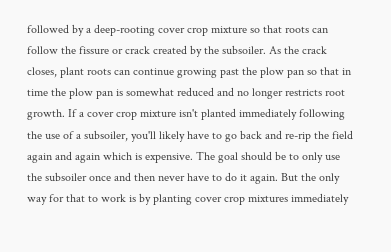followed by a deep-rooting cover crop mixture so that roots can follow the fissure or crack created by the subsoiler. As the crack closes, plant roots can continue growing past the plow pan so that in time the plow pan is somewhat reduced and no longer restricts root growth. If a cover crop mixture isn't planted immediately following the use of a subsoiler, you'll likely have to go back and re-rip the field again and again which is expensive. The goal should be to only use the subsoiler once and then never have to do it again. But the only way for that to work is by planting cover crop mixtures immediately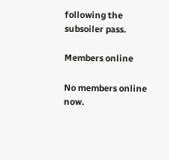following the subsoiler pass.

Members online

No members online now.